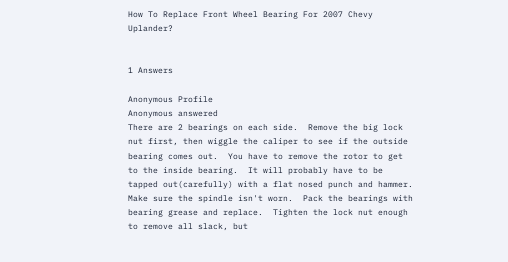How To Replace Front Wheel Bearing For 2007 Chevy Uplander?


1 Answers

Anonymous Profile
Anonymous answered
There are 2 bearings on each side.  Remove the big lock nut first, then wiggle the caliper to see if the outside bearing comes out.  You have to remove the rotor to get to the inside bearing.  It will probably have to be tapped out(carefully) with a flat nosed punch and hammer.  Make sure the spindle isn't worn.  Pack the bearings with bearing grease and replace.  Tighten the lock nut enough to remove all slack, but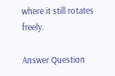where it still rotates freely.

Answer Question